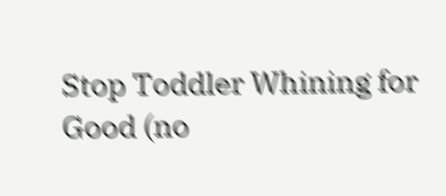Stop Toddler Whining for Good (no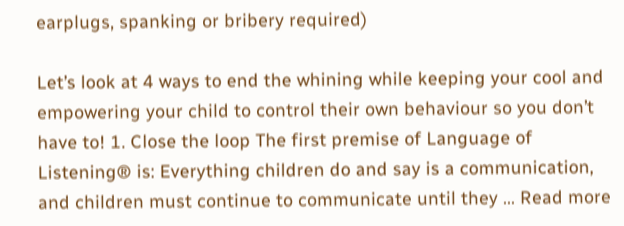earplugs, spanking or bribery required)

Let’s look at 4 ways to end the whining while keeping your cool and empowering your child to control their own behaviour so you don’t have to! 1. Close the loop The first premise of Language of Listening® is: Everything children do and say is a communication, and children must continue to communicate until they … Read more